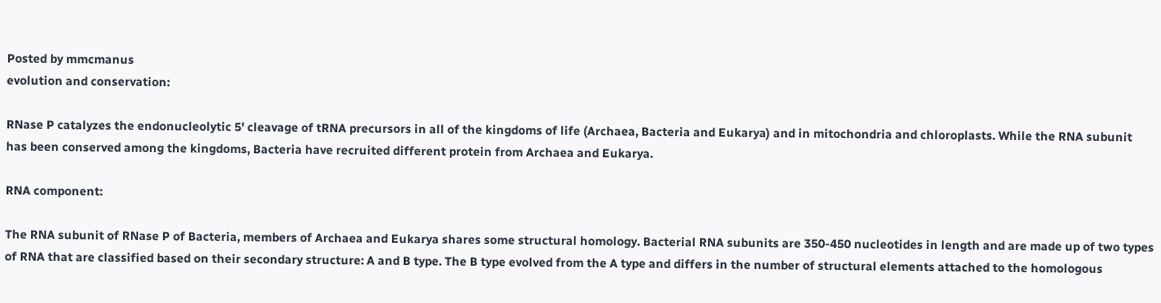Posted by mmcmanus
evolution and conservation:

RNase P catalyzes the endonucleolytic 5' cleavage of tRNA precursors in all of the kingdoms of life (Archaea, Bacteria and Eukarya) and in mitochondria and chloroplasts. While the RNA subunit has been conserved among the kingdoms, Bacteria have recruited different protein from Archaea and Eukarya.

RNA component:

The RNA subunit of RNase P of Bacteria, members of Archaea and Eukarya shares some structural homology. Bacterial RNA subunits are 350-450 nucleotides in length and are made up of two types of RNA that are classified based on their secondary structure: A and B type. The B type evolved from the A type and differs in the number of structural elements attached to the homologous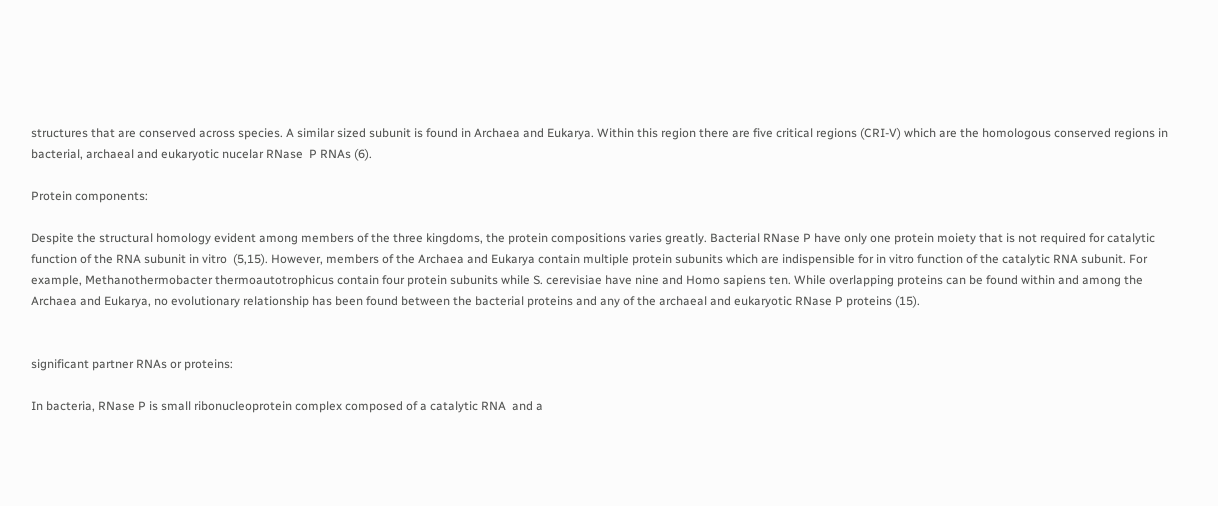structures that are conserved across species. A similar sized subunit is found in Archaea and Eukarya. Within this region there are five critical regions (CRI-V) which are the homologous conserved regions in bacterial, archaeal and eukaryotic nucelar RNase  P RNAs (6).

Protein components:

Despite the structural homology evident among members of the three kingdoms, the protein compositions varies greatly. Bacterial RNase P have only one protein moiety that is not required for catalytic function of the RNA subunit in vitro  (5,15). However, members of the Archaea and Eukarya contain multiple protein subunits which are indispensible for in vitro function of the catalytic RNA subunit. For example, Methanothermobacter thermoautotrophicus contain four protein subunits while S. cerevisiae have nine and Homo sapiens ten. While overlapping proteins can be found within and among the Archaea and Eukarya, no evolutionary relationship has been found between the bacterial proteins and any of the archaeal and eukaryotic RNase P proteins (15).


significant partner RNAs or proteins:

In bacteria, RNase P is small ribonucleoprotein complex composed of a catalytic RNA  and a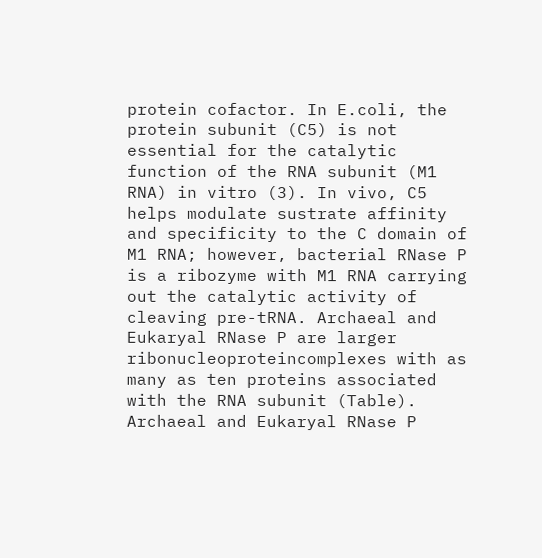protein cofactor. In E.coli, the protein subunit (C5) is not essential for the catalytic function of the RNA subunit (M1 RNA) in vitro (3). In vivo, C5 helps modulate sustrate affinity and specificity to the C domain of M1 RNA; however, bacterial RNase P is a ribozyme with M1 RNA carrying out the catalytic activity of cleaving pre-tRNA. Archaeal and Eukaryal RNase P are larger ribonucleoproteincomplexes with as many as ten proteins associated with the RNA subunit (Table).  Archaeal and Eukaryal RNase P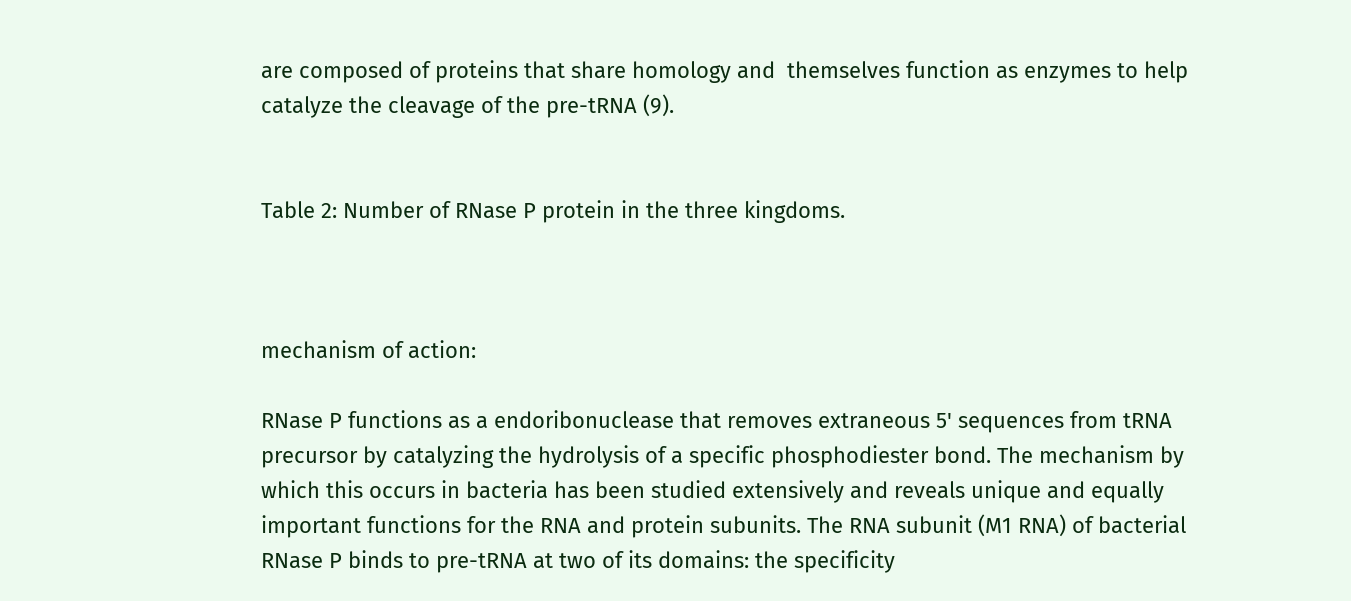are composed of proteins that share homology and  themselves function as enzymes to help catalyze the cleavage of the pre-tRNA (9).


Table 2: Number of RNase P protein in the three kingdoms.



mechanism of action:

RNase P functions as a endoribonuclease that removes extraneous 5' sequences from tRNA precursor by catalyzing the hydrolysis of a specific phosphodiester bond. The mechanism by which this occurs in bacteria has been studied extensively and reveals unique and equally important functions for the RNA and protein subunits. The RNA subunit (M1 RNA) of bacterial RNase P binds to pre-tRNA at two of its domains: the specificity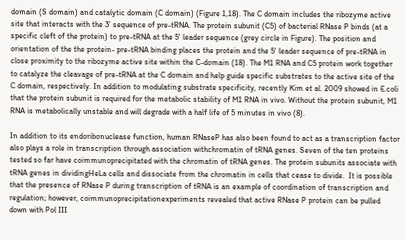domain (S domain) and catalytic domain (C domain) (Figure 1,18). The C domain includes the ribozyme active site that interacts with the 3' sequence of pre-tRNA. The protein subunit (C5) of bacterial RNase P binds (at a specific cleft of the protein) to pre-tRNA at the 5' leader sequence (grey circle in Figure). The position and orientation of the the protein- pre-tRNA binding places the protein and the 5' leader sequence of pre-tRNA in close proximity to the ribozyme active site within the C-domain (18). The M1 RNA and C5 protein work together to catalyze the cleavage of pre-tRNA at the C domain and help guide specific substrates to the active site of the C domain, respectively. In addition to modulating substrate specificity, recently Kim et al. 2009 showed in E.coli that the protein subunit is required for the metabolic stability of M1 RNA in vivo. Without the protein subunit, M1 RNA is metabolically unstable and will degrade with a half life of 5 minutes in vivo (8).

In addition to its endoribonuclease function, human RNaseP has also been found to act as a transcription factor also plays a role in transcription through association withchromatin of tRNA genes. Seven of the ten proteins tested so far have coimmunoprecipitated with the chromatin of tRNA genes. The protein subunits associate with tRNA genes in dividingHeLa cells and dissociate from the chromatin in cells that cease to divide.  It is possible that the presence of RNase P during transcription of tRNA is an example of coordination of transcription and regulation; however, coimmunoprecipitationexperiments revealed that active RNase P protein can be pulled down with Pol III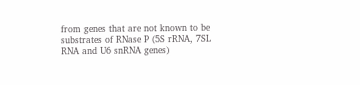from genes that are not known to be substrates of RNase P (5S rRNA, 7SL RNA and U6 snRNA genes)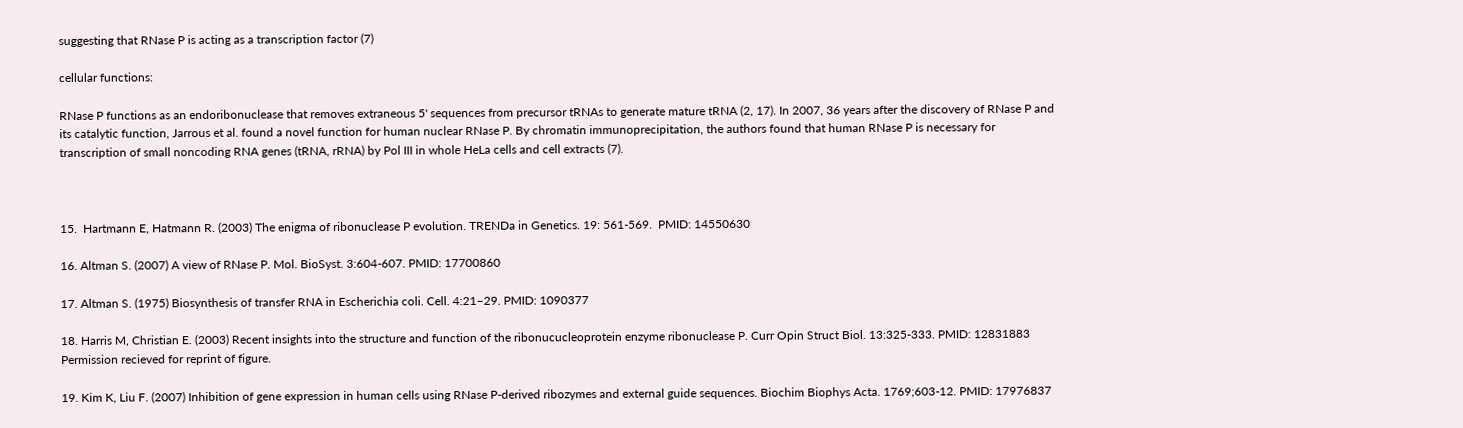suggesting that RNase P is acting as a transcription factor (7)

cellular functions:

RNase P functions as an endoribonuclease that removes extraneous 5' sequences from precursor tRNAs to generate mature tRNA (2, 17). In 2007, 36 years after the discovery of RNase P and its catalytic function, Jarrous et al. found a novel function for human nuclear RNase P. By chromatin immunoprecipitation, the authors found that human RNase P is necessary for transcription of small noncoding RNA genes (tRNA, rRNA) by Pol III in whole HeLa cells and cell extracts (7).



15.  Hartmann E, Hatmann R. (2003) The enigma of ribonuclease P evolution. TRENDa in Genetics. 19: 561-569.  PMID: 14550630

16. Altman S. (2007) A view of RNase P. Mol. BioSyst. 3:604-607. PMID: 17700860

17. Altman S. (1975) Biosynthesis of transfer RNA in Escherichia coli. Cell. 4:21–29. PMID: 1090377

18. Harris M, Christian E. (2003) Recent insights into the structure and function of the ribonucucleoprotein enzyme ribonuclease P. Curr Opin Struct Biol. 13:325-333. PMID: 12831883 Permission recieved for reprint of figure.

19. Kim K, Liu F. (2007) Inhibition of gene expression in human cells using RNase P-derived ribozymes and external guide sequences. Biochim Biophys Acta. 1769;603-12. PMID: 17976837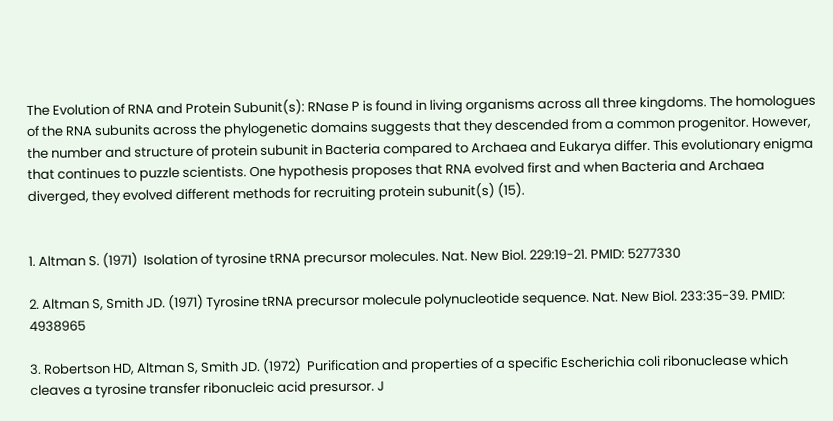The Evolution of RNA and Protein Subunit(s): RNase P is found in living organisms across all three kingdoms. The homologues of the RNA subunits across the phylogenetic domains suggests that they descended from a common progenitor. However, the number and structure of protein subunit in Bacteria compared to Archaea and Eukarya differ. This evolutionary enigma that continues to puzzle scientists. One hypothesis proposes that RNA evolved first and when Bacteria and Archaea diverged, they evolved different methods for recruiting protein subunit(s) (15).


1. Altman S. (1971)  Isolation of tyrosine tRNA precursor molecules. Nat. New Biol. 229:19-21. PMID: 5277330

2. Altman S, Smith JD. (1971) Tyrosine tRNA precursor molecule polynucleotide sequence. Nat. New Biol. 233:35-39. PMID: 4938965

3. Robertson HD, Altman S, Smith JD. (1972)  Purification and properties of a specific Escherichia coli ribonuclease which cleaves a tyrosine transfer ribonucleic acid presursor. J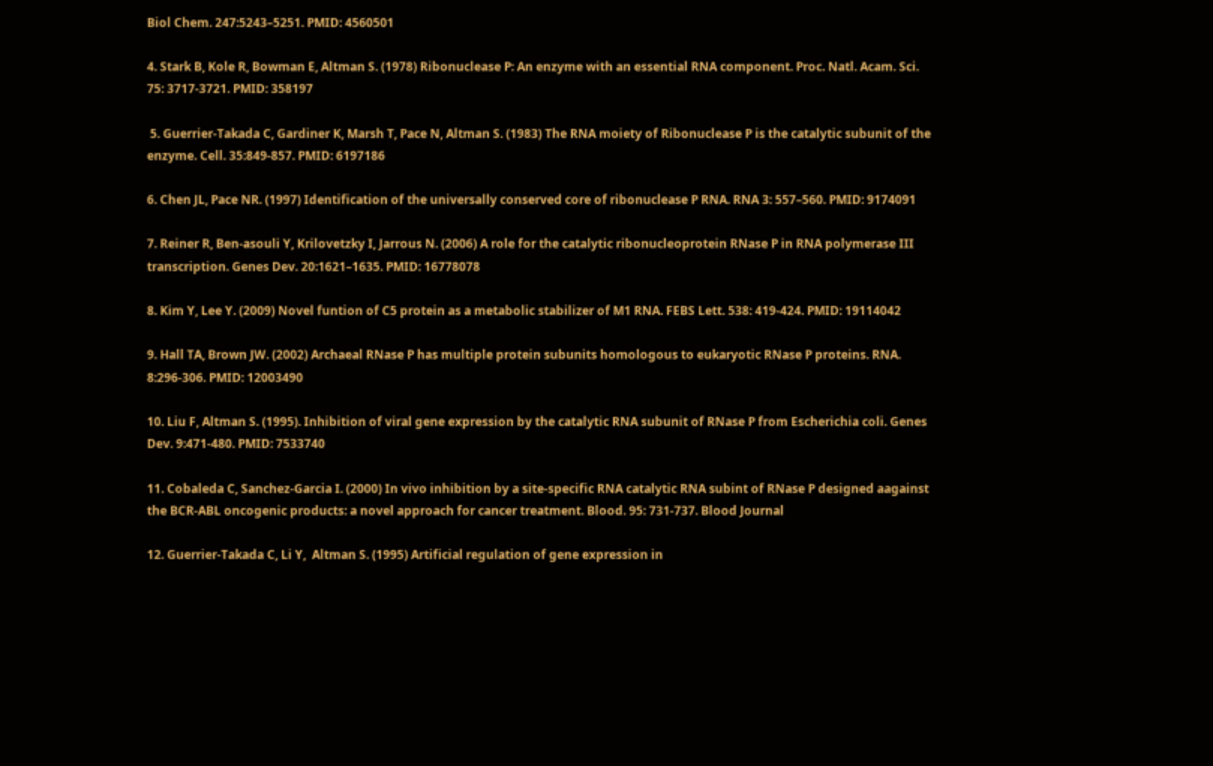Biol Chem. 247:5243–5251. PMID: 4560501

4. Stark B, Kole R, Bowman E, Altman S. (1978) Ribonuclease P: An enzyme with an essential RNA component. Proc. Natl. Acam. Sci. 75: 3717-3721. PMID: 358197

 5. Guerrier-Takada C, Gardiner K, Marsh T, Pace N, Altman S. (1983) The RNA moiety of Ribonuclease P is the catalytic subunit of the enzyme. Cell. 35:849-857. PMID: 6197186

6. Chen JL, Pace NR. (1997) Identification of the universally conserved core of ribonuclease P RNA. RNA 3: 557–560. PMID: 9174091

7. Reiner R, Ben-asouli Y, Krilovetzky I, Jarrous N. (2006) A role for the catalytic ribonucleoprotein RNase P in RNA polymerase III transcription. Genes Dev. 20:1621–1635. PMID: 16778078

8. Kim Y, Lee Y. (2009) Novel funtion of C5 protein as a metabolic stabilizer of M1 RNA. FEBS Lett. 538: 419-424. PMID: 19114042

9. Hall TA, Brown JW. (2002) Archaeal RNase P has multiple protein subunits homologous to eukaryotic RNase P proteins. RNA. 8:296-306. PMID: 12003490

10. Liu F, Altman S. (1995). Inhibition of viral gene expression by the catalytic RNA subunit of RNase P from Escherichia coli. Genes Dev. 9:471-480. PMID: 7533740

11. Cobaleda C, Sanchez-Garcia I. (2000) In vivo inhibition by a site-specific RNA catalytic RNA subint of RNase P designed aagainst the BCR-ABL oncogenic products: a novel approach for cancer treatment. Blood. 95: 731-737. Blood Journal

12. Guerrier-Takada C, Li Y,  Altman S. (1995) Artificial regulation of gene expression in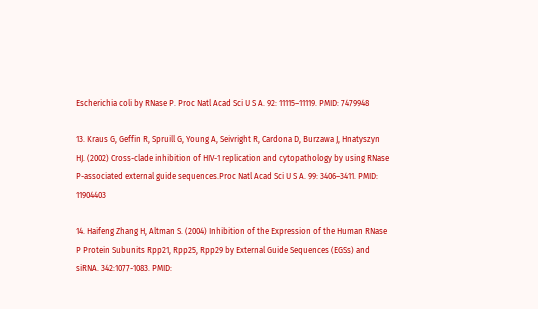Escherichia coli by RNase P. Proc Natl Acad Sci U S A. 92: 11115–11119. PMID: 7479948

13. Kraus G, Geffin R, Spruill G, Young A, Seivright R, Cardona D, Burzawa J, Hnatyszyn HJ. (2002) Cross-clade inhibition of HIV-1 replication and cytopathology by using RNase P-associated external guide sequences.Proc Natl Acad Sci U S A. 99: 3406–3411. PMID: 11904403

14. Haifeng Zhang H, Altman S. (2004) Inhibition of the Expression of the Human RNase P Protein Subunits Rpp21, Rpp25, Rpp29 by External Guide Sequences (EGSs) and siRNA. 342:1077-1083. PMID: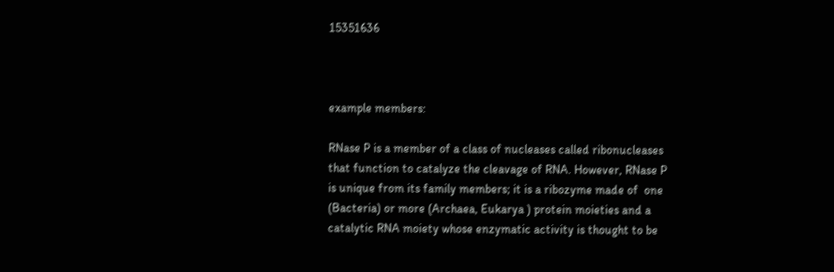15351636



example members:

RNase P is a member of a class of nucleases called ribonucleases that function to catalyze the cleavage of RNA. However, RNase P is unique from its family members; it is a ribozyme made of  one (Bacteria) or more (Archaea, Eukarya ) protein moieties and a catalytic RNA moiety whose enzymatic activity is thought to be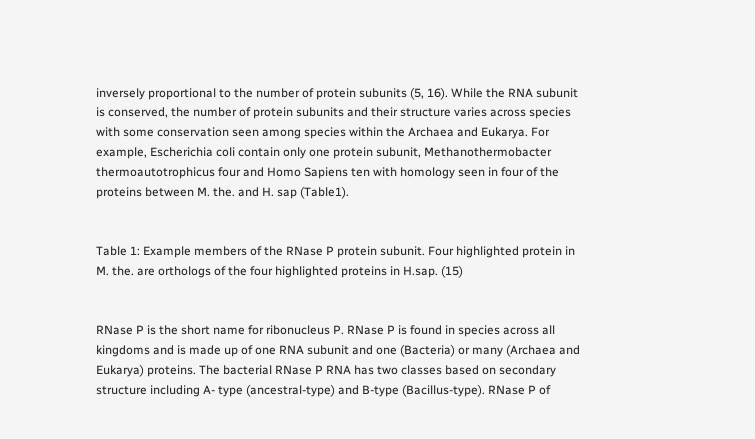inversely proportional to the number of protein subunits (5, 16). While the RNA subunit is conserved, the number of protein subunits and their structure varies across species with some conservation seen among species within the Archaea and Eukarya. For example, Escherichia coli contain only one protein subunit, Methanothermobacter thermoautotrophicus four and Homo Sapiens ten with homology seen in four of the proteins between M. the. and H. sap (Table1).


Table 1: Example members of the RNase P protein subunit. Four highlighted protein in M. the. are orthologs of the four highlighted proteins in H.sap. (15)


RNase P is the short name for ribonucleus P. RNase P is found in species across all kingdoms and is made up of one RNA subunit and one (Bacteria) or many (Archaea and Eukarya) proteins. The bacterial RNase P RNA has two classes based on secondary structure including A- type (ancestral-type) and B-type (Bacillus-type). RNase P of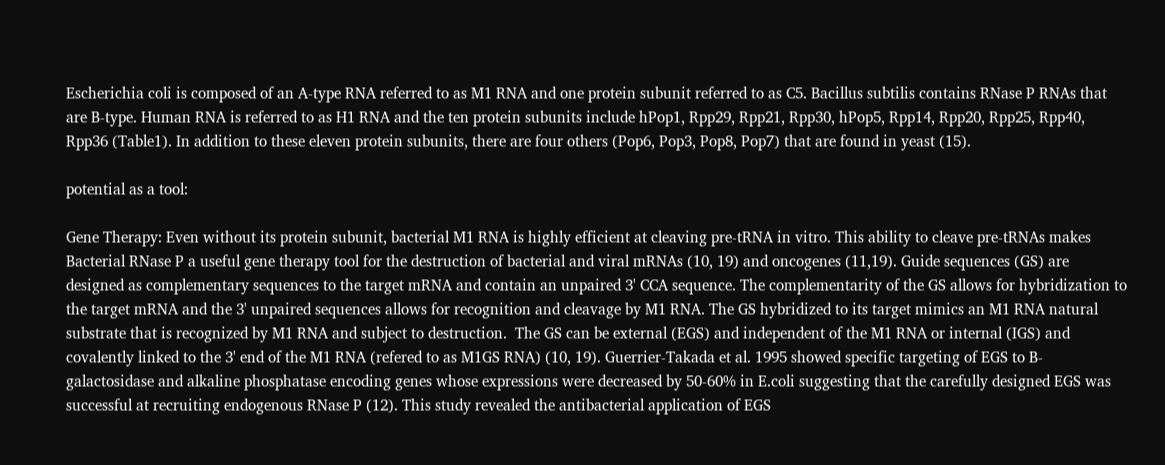Escherichia coli is composed of an A-type RNA referred to as M1 RNA and one protein subunit referred to as C5. Bacillus subtilis contains RNase P RNAs that are B-type. Human RNA is referred to as H1 RNA and the ten protein subunits include hPop1, Rpp29, Rpp21, Rpp30, hPop5, Rpp14, Rpp20, Rpp25, Rpp40, Rpp36 (Table1). In addition to these eleven protein subunits, there are four others (Pop6, Pop3, Pop8, Pop7) that are found in yeast (15).

potential as a tool:

Gene Therapy: Even without its protein subunit, bacterial M1 RNA is highly efficient at cleaving pre-tRNA in vitro. This ability to cleave pre-tRNAs makes Bacterial RNase P a useful gene therapy tool for the destruction of bacterial and viral mRNAs (10, 19) and oncogenes (11,19). Guide sequences (GS) are designed as complementary sequences to the target mRNA and contain an unpaired 3' CCA sequence. The complementarity of the GS allows for hybridization to the target mRNA and the 3' unpaired sequences allows for recognition and cleavage by M1 RNA. The GS hybridized to its target mimics an M1 RNA natural substrate that is recognized by M1 RNA and subject to destruction.  The GS can be external (EGS) and independent of the M1 RNA or internal (IGS) and covalently linked to the 3' end of the M1 RNA (refered to as M1GS RNA) (10, 19). Guerrier-Takada et al. 1995 showed specific targeting of EGS to B-galactosidase and alkaline phosphatase encoding genes whose expressions were decreased by 50-60% in E.coli suggesting that the carefully designed EGS was successful at recruiting endogenous RNase P (12). This study revealed the antibacterial application of EGS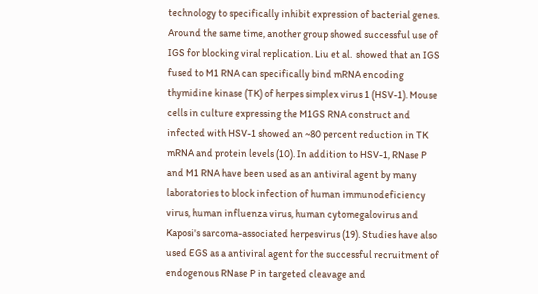technology to specifically inhibit expression of bacterial genes. Around the same time, another group showed successful use of IGS for blocking viral replication. Liu et al.  showed that an IGS fused to M1 RNA can specifically bind mRNA encoding thymidine kinase (TK) of herpes simplex virus 1 (HSV-1). Mouse cells in culture expressing the M1GS RNA construct and infected with HSV-1 showed an ~80 percent reduction in TK mRNA and protein levels (10). In addition to HSV-1, RNase P and M1 RNA have been used as an antiviral agent by many laboratories to block infection of human immunodeficiency virus, human influenza virus, human cytomegalovirus and Kaposi's sarcoma-associated herpesvirus (19). Studies have also used EGS as a antiviral agent for the successful recruitment of endogenous RNase P in targeted cleavage and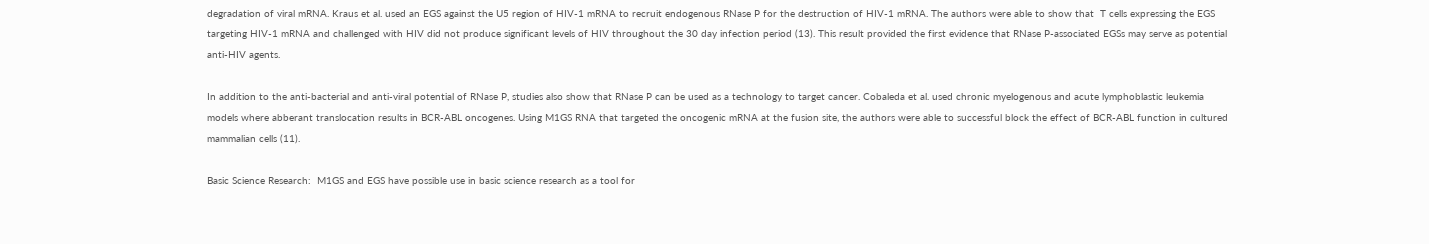degradation of viral mRNA. Kraus et al. used an EGS against the U5 region of HIV-1 mRNA to recruit endogenous RNase P for the destruction of HIV-1 mRNA. The authors were able to show that  T cells expressing the EGS targeting HIV-1 mRNA and challenged with HIV did not produce significant levels of HIV throughout the 30 day infection period (13). This result provided the first evidence that RNase P-associated EGSs may serve as potential anti-HIV agents.

In addition to the anti-bacterial and anti-viral potential of RNase P, studies also show that RNase P can be used as a technology to target cancer. Cobaleda et al. used chronic myelogenous and acute lymphoblastic leukemia models where abberant translocation results in BCR-ABL oncogenes. Using M1GS RNA that targeted the oncogenic mRNA at the fusion site, the authors were able to successful block the effect of BCR-ABL function in cultured mammalian cells (11).

Basic Science Research:  M1GS and EGS have possible use in basic science research as a tool for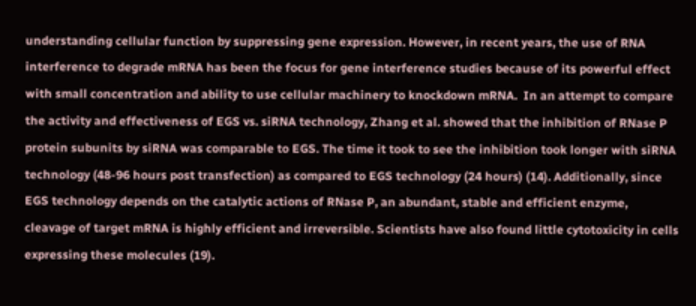understanding cellular function by suppressing gene expression. However, in recent years, the use of RNA interference to degrade mRNA has been the focus for gene interference studies because of its powerful effect with small concentration and ability to use cellular machinery to knockdown mRNA.  In an attempt to compare the activity and effectiveness of EGS vs. siRNA technology, Zhang et al. showed that the inhibition of RNase P protein subunits by siRNA was comparable to EGS. The time it took to see the inhibition took longer with siRNA technology (48-96 hours post transfection) as compared to EGS technology (24 hours) (14). Additionally, since EGS technology depends on the catalytic actions of RNase P, an abundant, stable and efficient enzyme, cleavage of target mRNA is highly efficient and irreversible. Scientists have also found little cytotoxicity in cells expressing these molecules (19).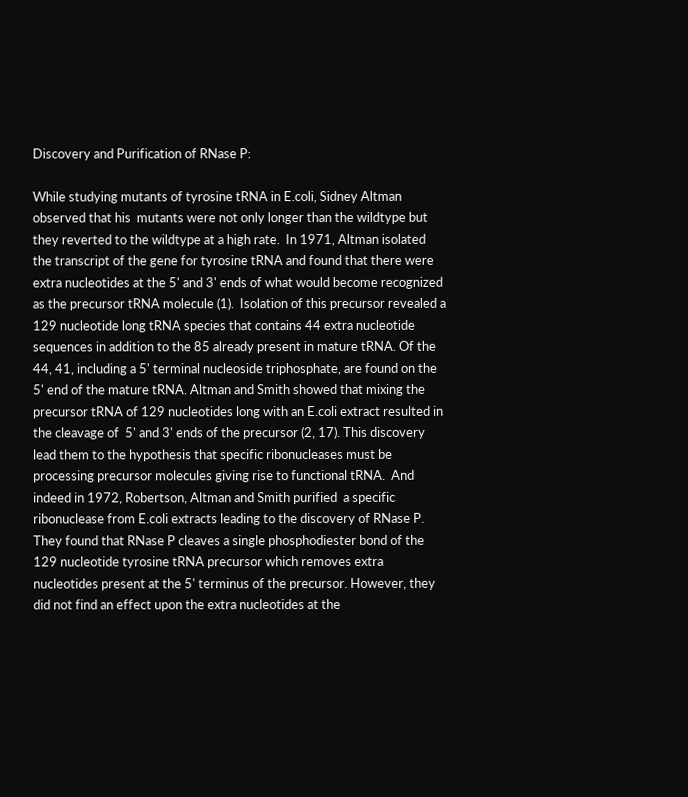Discovery and Purification of RNase P:

While studying mutants of tyrosine tRNA in E.coli, Sidney Altman observed that his  mutants were not only longer than the wildtype but they reverted to the wildtype at a high rate.  In 1971, Altman isolated the transcript of the gene for tyrosine tRNA and found that there were extra nucleotides at the 5' and 3' ends of what would become recognized as the precursor tRNA molecule (1).  Isolation of this precursor revealed a 129 nucleotide long tRNA species that contains 44 extra nucleotide sequences in addition to the 85 already present in mature tRNA. Of the 44, 41, including a 5' terminal nucleoside triphosphate, are found on the 5' end of the mature tRNA. Altman and Smith showed that mixing the precursor tRNA of 129 nucleotides long with an E.coli extract resulted in the cleavage of  5' and 3' ends of the precursor (2, 17). This discovery lead them to the hypothesis that specific ribonucleases must be processing precursor molecules giving rise to functional tRNA.  And indeed in 1972, Robertson, Altman and Smith purified  a specific ribonuclease from E.coli extracts leading to the discovery of RNase P. They found that RNase P cleaves a single phosphodiester bond of the 129 nucleotide tyrosine tRNA precursor which removes extra nucleotides present at the 5' terminus of the precursor. However, they did not find an effect upon the extra nucleotides at the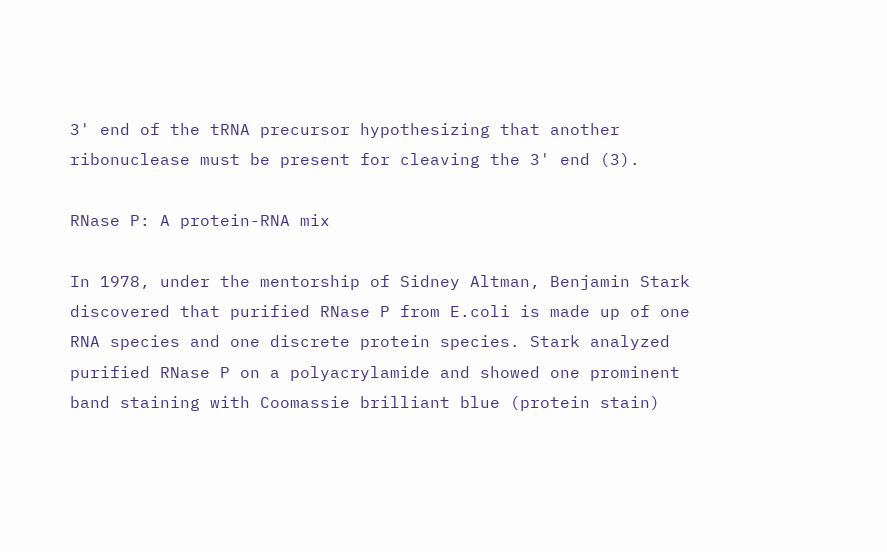3' end of the tRNA precursor hypothesizing that another ribonuclease must be present for cleaving the 3' end (3).

RNase P: A protein-RNA mix

In 1978, under the mentorship of Sidney Altman, Benjamin Stark discovered that purified RNase P from E.coli is made up of one RNA species and one discrete protein species. Stark analyzed purified RNase P on a polyacrylamide and showed one prominent band staining with Coomassie brilliant blue (protein stain)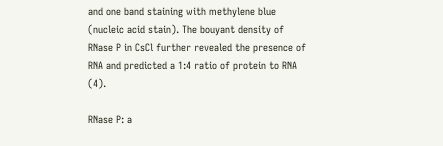and one band staining with methylene blue (nucleic acid stain). The bouyant density of RNase P in CsCl further revealed the presence of RNA and predicted a 1:4 ratio of protein to RNA (4).

RNase P: a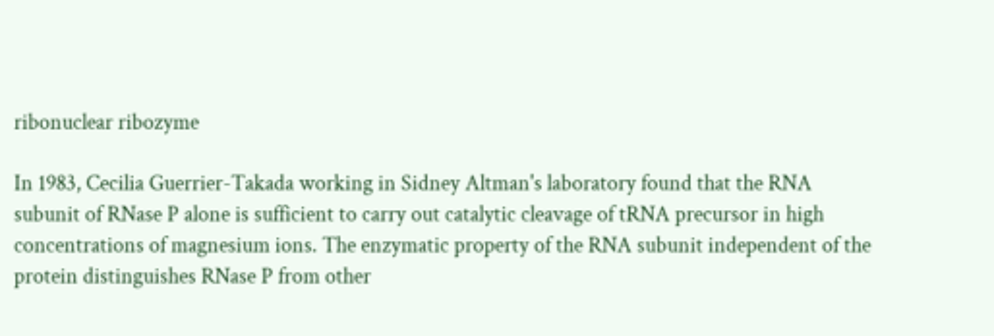ribonuclear ribozyme

In 1983, Cecilia Guerrier-Takada working in Sidney Altman's laboratory found that the RNA subunit of RNase P alone is sufficient to carry out catalytic cleavage of tRNA precursor in high concentrations of magnesium ions. The enzymatic property of the RNA subunit independent of the protein distinguishes RNase P from other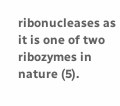ribonucleases as it is one of two ribozymes in nature (5).